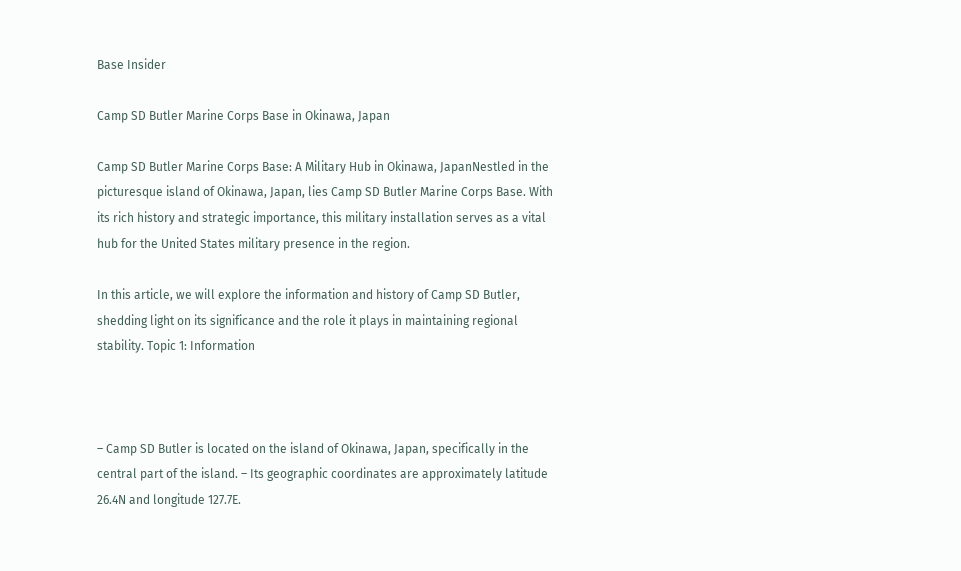Base Insider

Camp SD Butler Marine Corps Base in Okinawa, Japan

Camp SD Butler Marine Corps Base: A Military Hub in Okinawa, JapanNestled in the picturesque island of Okinawa, Japan, lies Camp SD Butler Marine Corps Base. With its rich history and strategic importance, this military installation serves as a vital hub for the United States military presence in the region.

In this article, we will explore the information and history of Camp SD Butler, shedding light on its significance and the role it plays in maintaining regional stability. Topic 1: Information



– Camp SD Butler is located on the island of Okinawa, Japan, specifically in the central part of the island. – Its geographic coordinates are approximately latitude 26.4N and longitude 127.7E.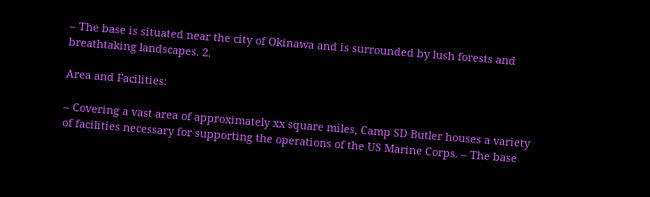– The base is situated near the city of Okinawa and is surrounded by lush forests and breathtaking landscapes. 2.

Area and Facilities:

– Covering a vast area of approximately xx square miles, Camp SD Butler houses a variety of facilities necessary for supporting the operations of the US Marine Corps. – The base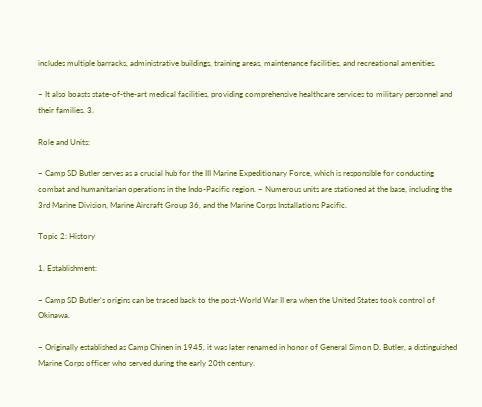includes multiple barracks, administrative buildings, training areas, maintenance facilities, and recreational amenities.

– It also boasts state-of-the-art medical facilities, providing comprehensive healthcare services to military personnel and their families. 3.

Role and Units:

– Camp SD Butler serves as a crucial hub for the III Marine Expeditionary Force, which is responsible for conducting combat and humanitarian operations in the Indo-Pacific region. – Numerous units are stationed at the base, including the 3rd Marine Division, Marine Aircraft Group 36, and the Marine Corps Installations Pacific.

Topic 2: History

1. Establishment:

– Camp SD Butler’s origins can be traced back to the post-World War II era when the United States took control of Okinawa.

– Originally established as Camp Chinen in 1945, it was later renamed in honor of General Simon D. Butler, a distinguished Marine Corps officer who served during the early 20th century.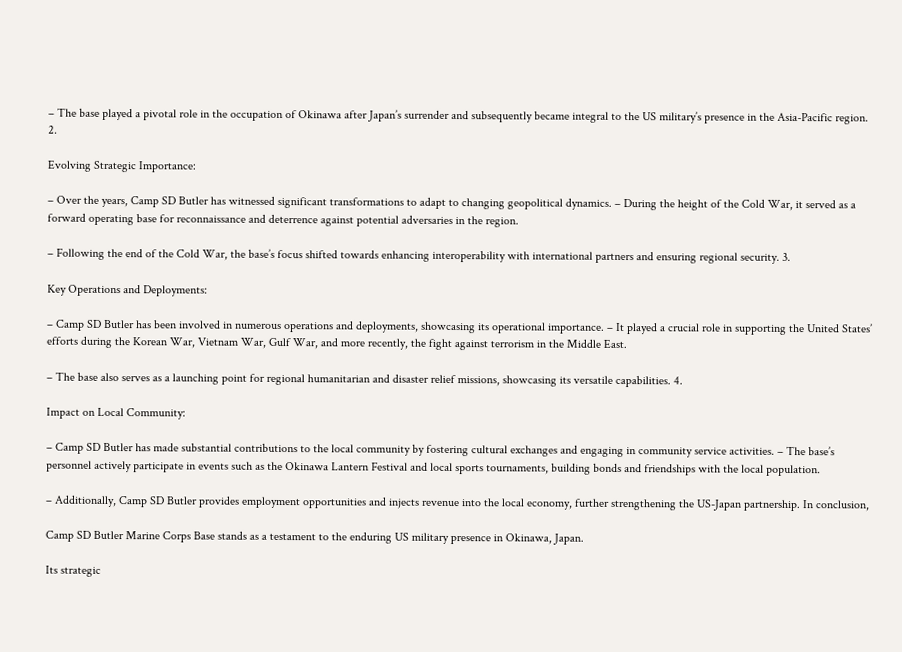– The base played a pivotal role in the occupation of Okinawa after Japan’s surrender and subsequently became integral to the US military’s presence in the Asia-Pacific region. 2.

Evolving Strategic Importance:

– Over the years, Camp SD Butler has witnessed significant transformations to adapt to changing geopolitical dynamics. – During the height of the Cold War, it served as a forward operating base for reconnaissance and deterrence against potential adversaries in the region.

– Following the end of the Cold War, the base’s focus shifted towards enhancing interoperability with international partners and ensuring regional security. 3.

Key Operations and Deployments:

– Camp SD Butler has been involved in numerous operations and deployments, showcasing its operational importance. – It played a crucial role in supporting the United States’ efforts during the Korean War, Vietnam War, Gulf War, and more recently, the fight against terrorism in the Middle East.

– The base also serves as a launching point for regional humanitarian and disaster relief missions, showcasing its versatile capabilities. 4.

Impact on Local Community:

– Camp SD Butler has made substantial contributions to the local community by fostering cultural exchanges and engaging in community service activities. – The base’s personnel actively participate in events such as the Okinawa Lantern Festival and local sports tournaments, building bonds and friendships with the local population.

– Additionally, Camp SD Butler provides employment opportunities and injects revenue into the local economy, further strengthening the US-Japan partnership. In conclusion,

Camp SD Butler Marine Corps Base stands as a testament to the enduring US military presence in Okinawa, Japan.

Its strategic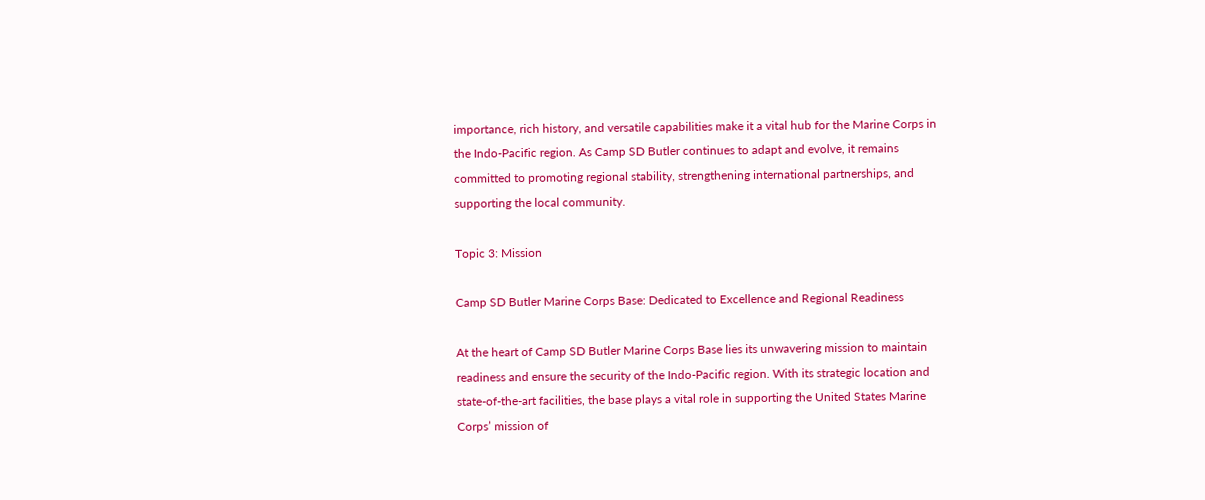importance, rich history, and versatile capabilities make it a vital hub for the Marine Corps in the Indo-Pacific region. As Camp SD Butler continues to adapt and evolve, it remains committed to promoting regional stability, strengthening international partnerships, and supporting the local community.

Topic 3: Mission

Camp SD Butler Marine Corps Base: Dedicated to Excellence and Regional Readiness

At the heart of Camp SD Butler Marine Corps Base lies its unwavering mission to maintain readiness and ensure the security of the Indo-Pacific region. With its strategic location and state-of-the-art facilities, the base plays a vital role in supporting the United States Marine Corps’ mission of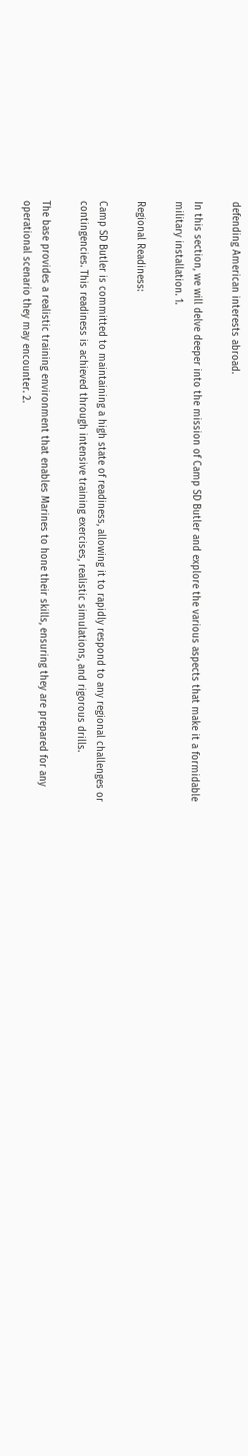defending American interests abroad.

In this section, we will delve deeper into the mission of Camp SD Butler and explore the various aspects that make it a formidable military installation. 1.

Regional Readiness:

Camp SD Butler is committed to maintaining a high state of readiness, allowing it to rapidly respond to any regional challenges or contingencies. This readiness is achieved through intensive training exercises, realistic simulations, and rigorous drills.

The base provides a realistic training environment that enables Marines to hone their skills, ensuring they are prepared for any operational scenario they may encounter. 2.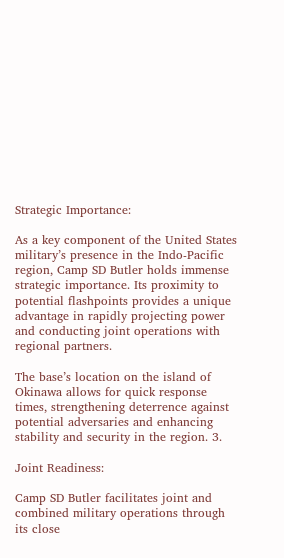Strategic Importance:

As a key component of the United States military’s presence in the Indo-Pacific region, Camp SD Butler holds immense strategic importance. Its proximity to potential flashpoints provides a unique advantage in rapidly projecting power and conducting joint operations with regional partners.

The base’s location on the island of Okinawa allows for quick response times, strengthening deterrence against potential adversaries and enhancing stability and security in the region. 3.

Joint Readiness:

Camp SD Butler facilitates joint and combined military operations through its close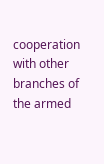cooperation with other branches of the armed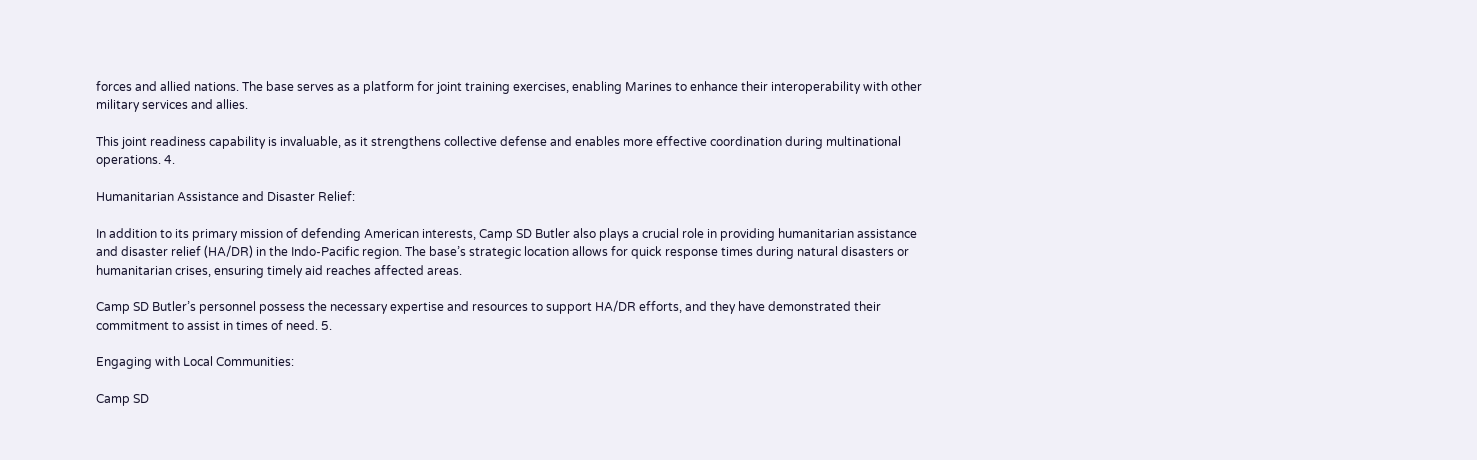forces and allied nations. The base serves as a platform for joint training exercises, enabling Marines to enhance their interoperability with other military services and allies.

This joint readiness capability is invaluable, as it strengthens collective defense and enables more effective coordination during multinational operations. 4.

Humanitarian Assistance and Disaster Relief:

In addition to its primary mission of defending American interests, Camp SD Butler also plays a crucial role in providing humanitarian assistance and disaster relief (HA/DR) in the Indo-Pacific region. The base’s strategic location allows for quick response times during natural disasters or humanitarian crises, ensuring timely aid reaches affected areas.

Camp SD Butler’s personnel possess the necessary expertise and resources to support HA/DR efforts, and they have demonstrated their commitment to assist in times of need. 5.

Engaging with Local Communities:

Camp SD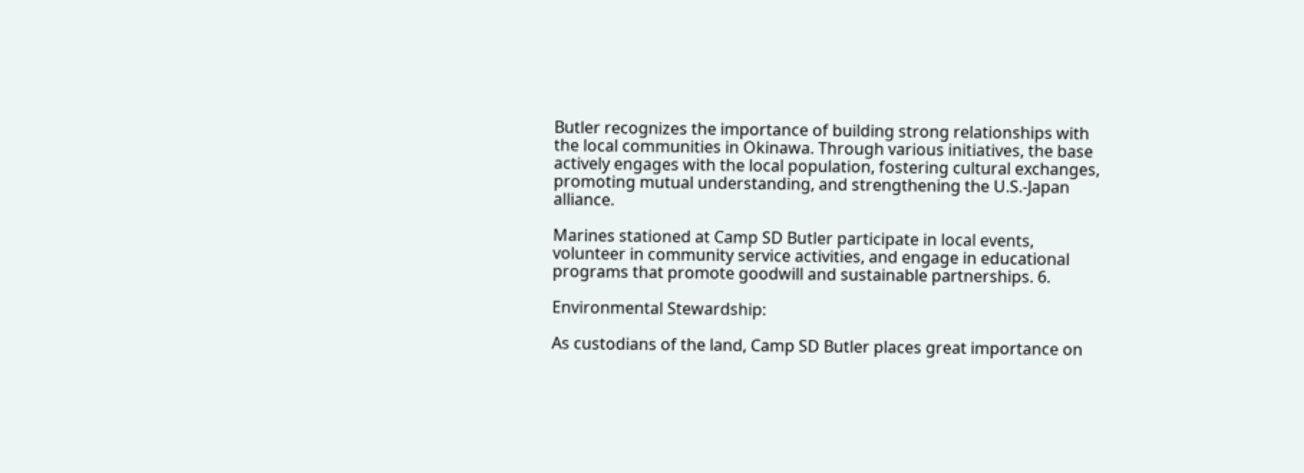Butler recognizes the importance of building strong relationships with the local communities in Okinawa. Through various initiatives, the base actively engages with the local population, fostering cultural exchanges, promoting mutual understanding, and strengthening the U.S.-Japan alliance.

Marines stationed at Camp SD Butler participate in local events, volunteer in community service activities, and engage in educational programs that promote goodwill and sustainable partnerships. 6.

Environmental Stewardship:

As custodians of the land, Camp SD Butler places great importance on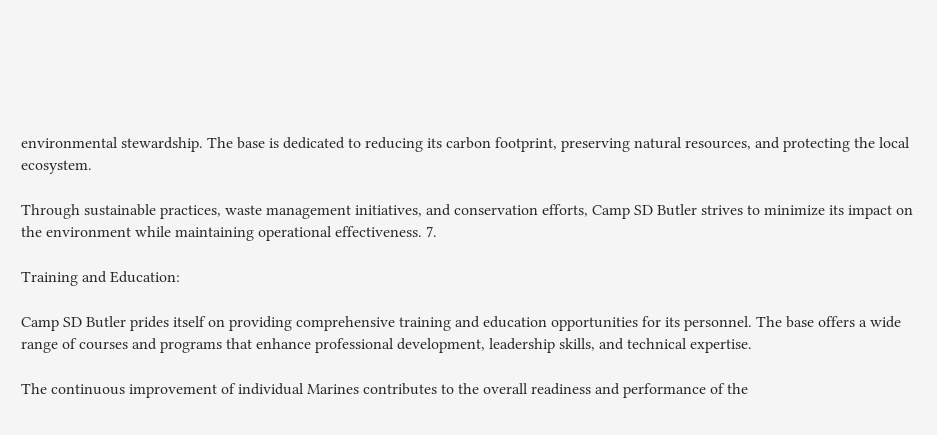environmental stewardship. The base is dedicated to reducing its carbon footprint, preserving natural resources, and protecting the local ecosystem.

Through sustainable practices, waste management initiatives, and conservation efforts, Camp SD Butler strives to minimize its impact on the environment while maintaining operational effectiveness. 7.

Training and Education:

Camp SD Butler prides itself on providing comprehensive training and education opportunities for its personnel. The base offers a wide range of courses and programs that enhance professional development, leadership skills, and technical expertise.

The continuous improvement of individual Marines contributes to the overall readiness and performance of the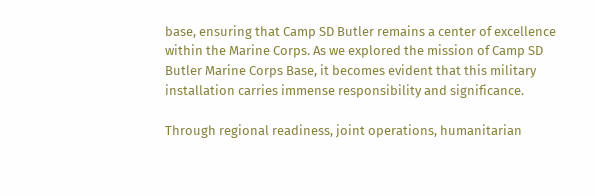base, ensuring that Camp SD Butler remains a center of excellence within the Marine Corps. As we explored the mission of Camp SD Butler Marine Corps Base, it becomes evident that this military installation carries immense responsibility and significance.

Through regional readiness, joint operations, humanitarian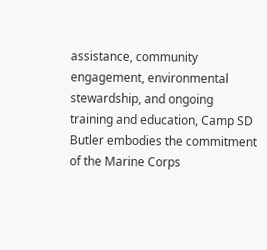assistance, community engagement, environmental stewardship, and ongoing training and education, Camp SD Butler embodies the commitment of the Marine Corps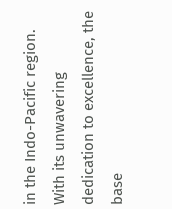in the Indo-Pacific region. With its unwavering dedication to excellence, the base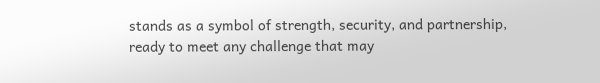stands as a symbol of strength, security, and partnership, ready to meet any challenge that may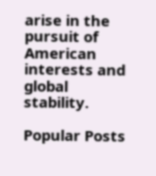arise in the pursuit of American interests and global stability.

Popular Posts